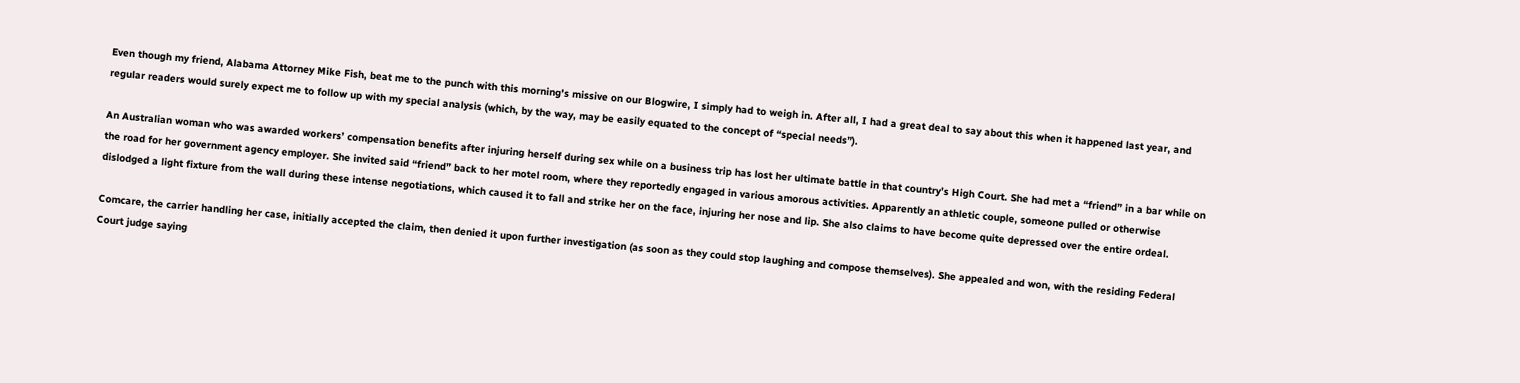Even though my friend, Alabama Attorney Mike Fish, beat me to the punch with this morning's missive on our Blogwire, I simply had to weigh in. After all, I had a great deal to say about this when it happened last year, and regular readers would surely expect me to follow up with my special analysis (which, by the way, may be easily equated to the concept of “special needs”).

An Australian woman who was awarded workers’ compensation benefits after injuring herself during sex while on a business trip has lost her ultimate battle in that country’s High Court. She had met a “friend” in a bar while on the road for her government agency employer. She invited said “friend” back to her motel room, where they reportedly engaged in various amorous activities. Apparently an athletic couple, someone pulled or otherwise dislodged a light fixture from the wall during these intense negotiations, which caused it to fall and strike her on the face, injuring her nose and lip. She also claims to have become quite depressed over the entire ordeal.

Comcare, the carrier handling her case, initially accepted the claim, then denied it upon further investigation (as soon as they could stop laughing and compose themselves). She appealed and won, with the residing Federal Court judge saying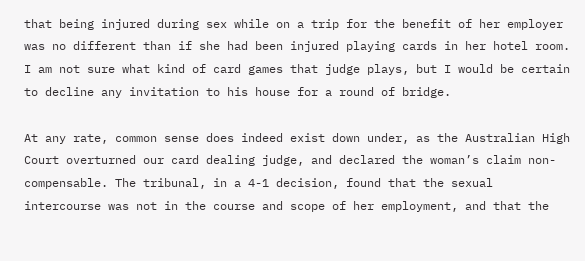that being injured during sex while on a trip for the benefit of her employer was no different than if she had been injured playing cards in her hotel room. I am not sure what kind of card games that judge plays, but I would be certain to decline any invitation to his house for a round of bridge.

At any rate, common sense does indeed exist down under, as the Australian High Court overturned our card dealing judge, and declared the woman’s claim non-compensable. The tribunal, in a 4-1 decision, found that the sexual intercourse was not in the course and scope of her employment, and that the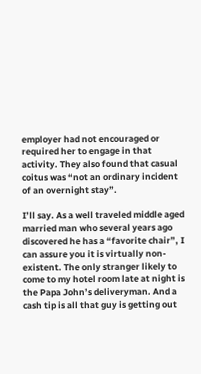employer had not encouraged or required her to engage in that activity. They also found that casual coitus was “not an ordinary incident of an overnight stay”.

I’ll say. As a well traveled middle aged married man who several years ago discovered he has a “favorite chair”, I can assure you it is virtually non-existent. The only stranger likely to come to my hotel room late at night is the Papa John’s deliveryman. And a cash tip is all that guy is getting out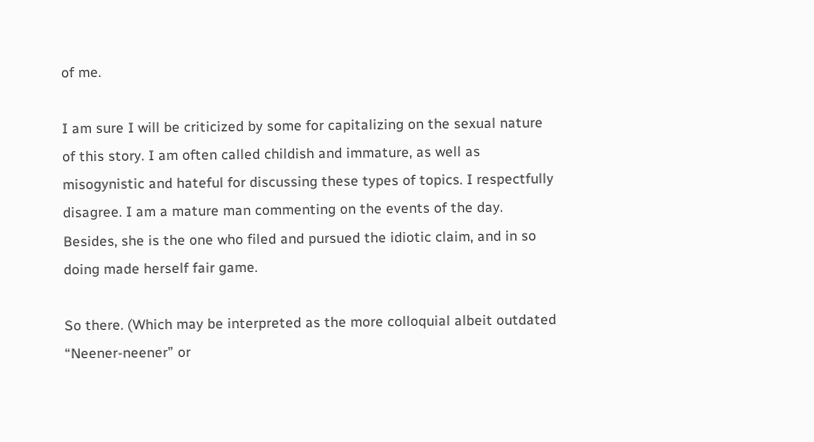of me.

I am sure I will be criticized by some for capitalizing on the sexual nature of this story. I am often called childish and immature, as well as misogynistic and hateful for discussing these types of topics. I respectfully disagree. I am a mature man commenting on the events of the day. Besides, she is the one who filed and pursued the idiotic claim, and in so doing made herself fair game.

So there. (Which may be interpreted as the more colloquial albeit outdated “Neener-neener” or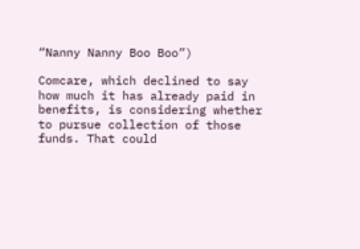“Nanny Nanny Boo Boo”)

Comcare, which declined to say how much it has already paid in benefits, is considering whether to pursue collection of those funds. That could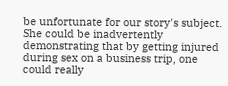be unfortunate for our story's subject. She could be inadvertently demonstrating that by getting injured during sex on a business trip, one could really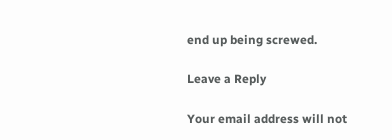end up being screwed.

Leave a Reply

Your email address will not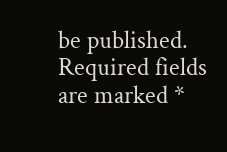be published. Required fields are marked *